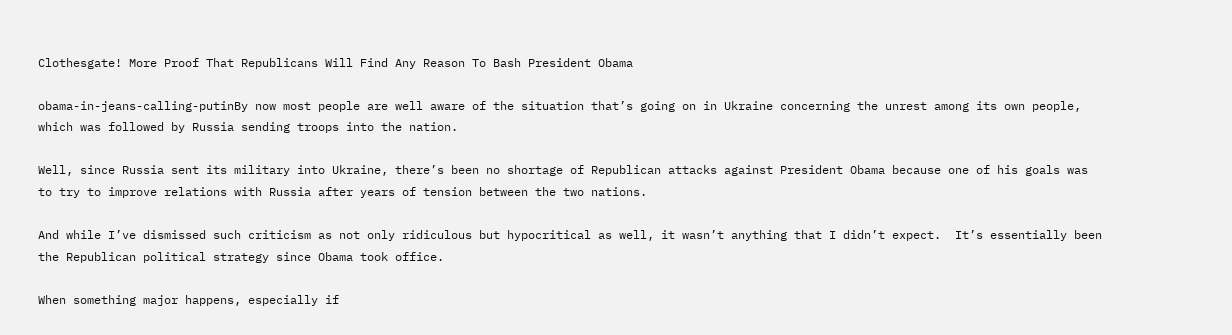Clothesgate! More Proof That Republicans Will Find Any Reason To Bash President Obama

obama-in-jeans-calling-putinBy now most people are well aware of the situation that’s going on in Ukraine concerning the unrest among its own people, which was followed by Russia sending troops into the nation.

Well, since Russia sent its military into Ukraine, there’s been no shortage of Republican attacks against President Obama because one of his goals was to try to improve relations with Russia after years of tension between the two nations.

And while I’ve dismissed such criticism as not only ridiculous but hypocritical as well, it wasn’t anything that I didn’t expect.  It’s essentially been the Republican political strategy since Obama took office.

When something major happens, especially if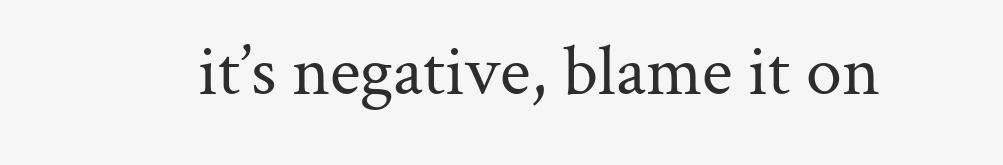it’s negative, blame it on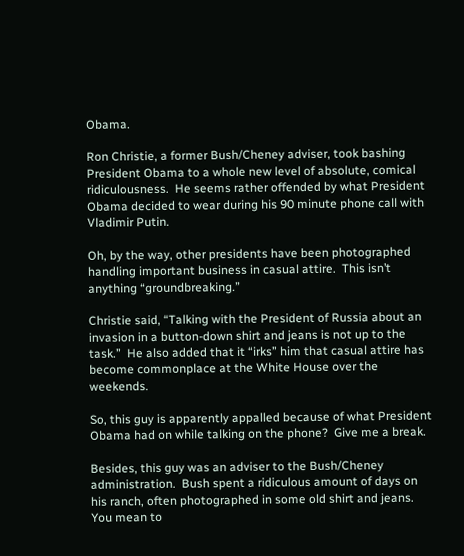Obama.

Ron Christie, a former Bush/Cheney adviser, took bashing President Obama to a whole new level of absolute, comical ridiculousness.  He seems rather offended by what President Obama decided to wear during his 90 minute phone call with Vladimir Putin.

Oh, by the way, other presidents have been photographed handling important business in casual attire.  This isn’t anything “groundbreaking.”

Christie said, “Talking with the President of Russia about an invasion in a button-down shirt and jeans is not up to the task.”  He also added that it “irks” him that casual attire has become commonplace at the White House over the weekends.

So, this guy is apparently appalled because of what President Obama had on while talking on the phone?  Give me a break.

Besides, this guy was an adviser to the Bush/Cheney administration.  Bush spent a ridiculous amount of days on his ranch, often photographed in some old shirt and jeans.  You mean to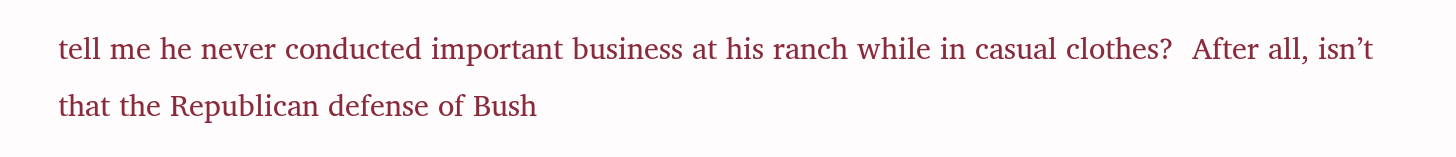tell me he never conducted important business at his ranch while in casual clothes?  After all, isn’t that the Republican defense of Bush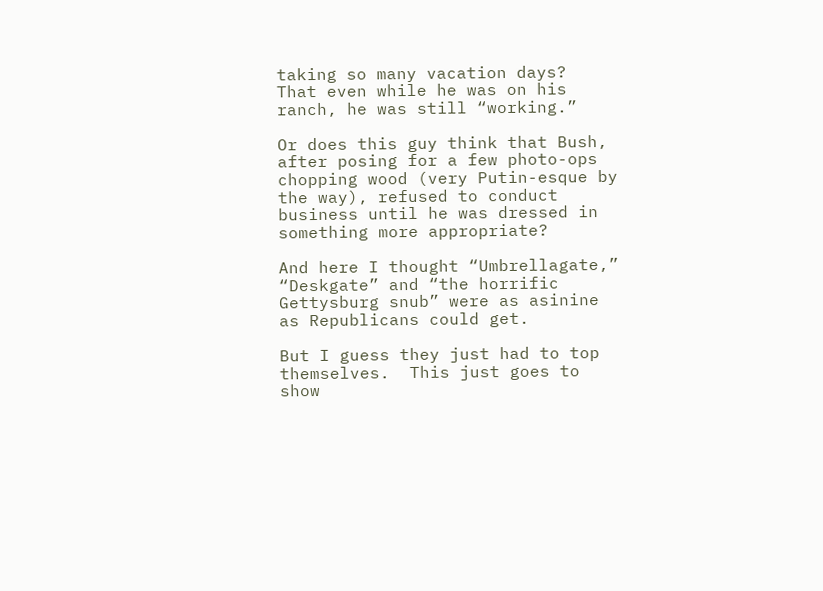taking so many vacation days?  That even while he was on his ranch, he was still “working.”

Or does this guy think that Bush, after posing for a few photo-ops chopping wood (very Putin-esque by the way), refused to conduct business until he was dressed in something more appropriate?

And here I thought “Umbrellagate,” “Deskgate” and “the horrific Gettysburg snub” were as asinine as Republicans could get.

But I guess they just had to top themselves.  This just goes to show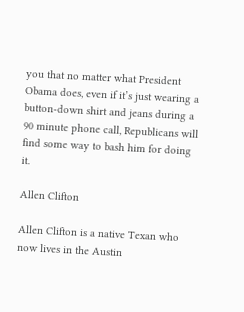you that no matter what President Obama does, even if it’s just wearing a button-down shirt and jeans during a 90 minute phone call, Republicans will find some way to bash him for doing it.

Allen Clifton

Allen Clifton is a native Texan who now lives in the Austin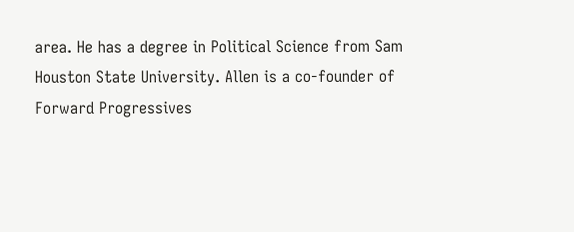area. He has a degree in Political Science from Sam Houston State University. Allen is a co-founder of Forward Progressives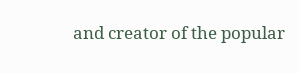and creator of the popular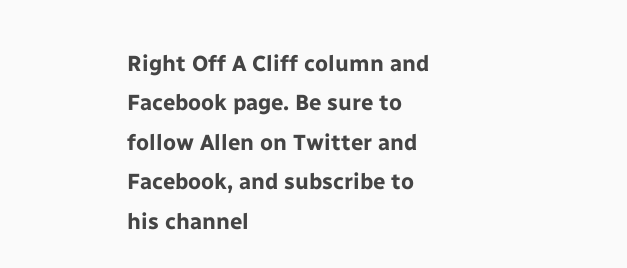Right Off A Cliff column and Facebook page. Be sure to follow Allen on Twitter and Facebook, and subscribe to his channel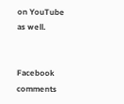on YouTube as well.


Facebook comments